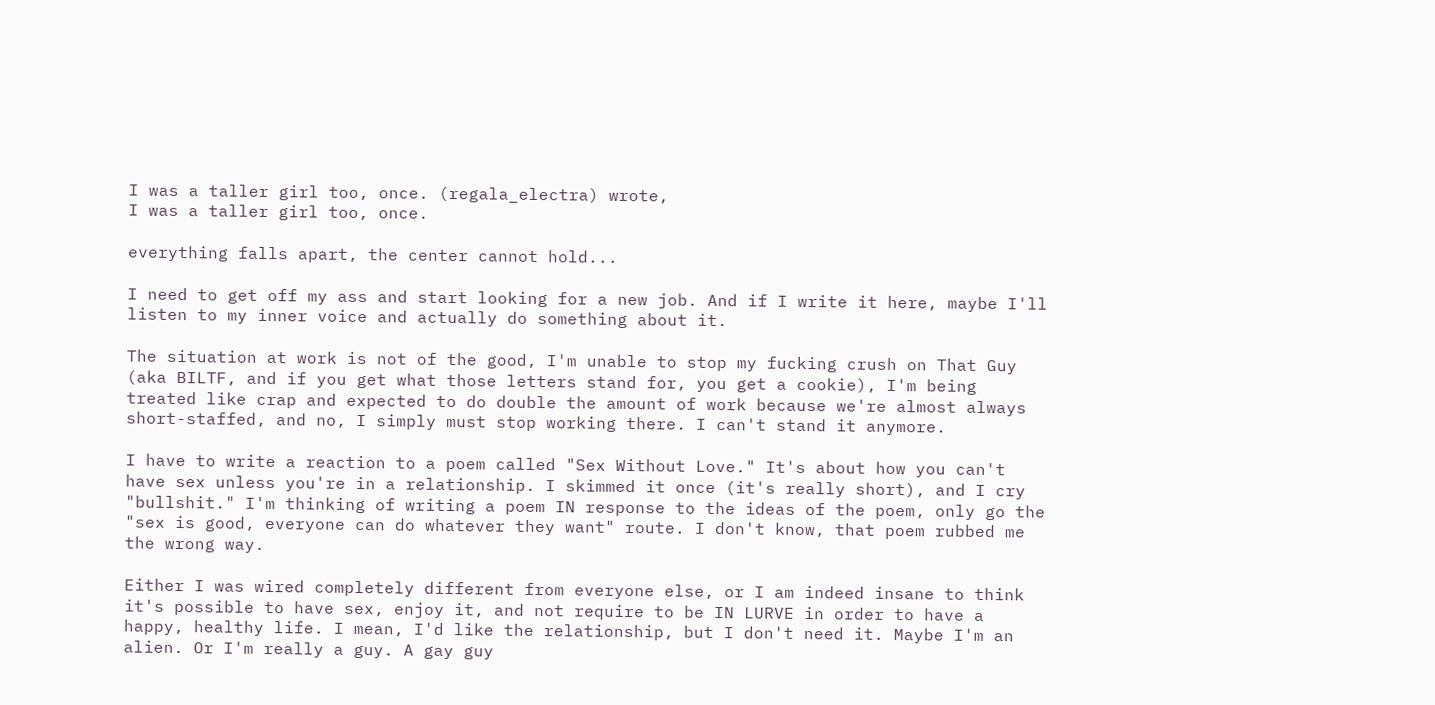I was a taller girl too, once. (regala_electra) wrote,
I was a taller girl too, once.

everything falls apart, the center cannot hold...

I need to get off my ass and start looking for a new job. And if I write it here, maybe I'll listen to my inner voice and actually do something about it.

The situation at work is not of the good, I'm unable to stop my fucking crush on That Guy (aka BILTF, and if you get what those letters stand for, you get a cookie), I'm being treated like crap and expected to do double the amount of work because we're almost always short-staffed, and no, I simply must stop working there. I can't stand it anymore.

I have to write a reaction to a poem called "Sex Without Love." It's about how you can't have sex unless you're in a relationship. I skimmed it once (it's really short), and I cry "bullshit." I'm thinking of writing a poem IN response to the ideas of the poem, only go the "sex is good, everyone can do whatever they want" route. I don't know, that poem rubbed me the wrong way.

Either I was wired completely different from everyone else, or I am indeed insane to think it's possible to have sex, enjoy it, and not require to be IN LURVE in order to have a happy, healthy life. I mean, I'd like the relationship, but I don't need it. Maybe I'm an alien. Or I'm really a guy. A gay guy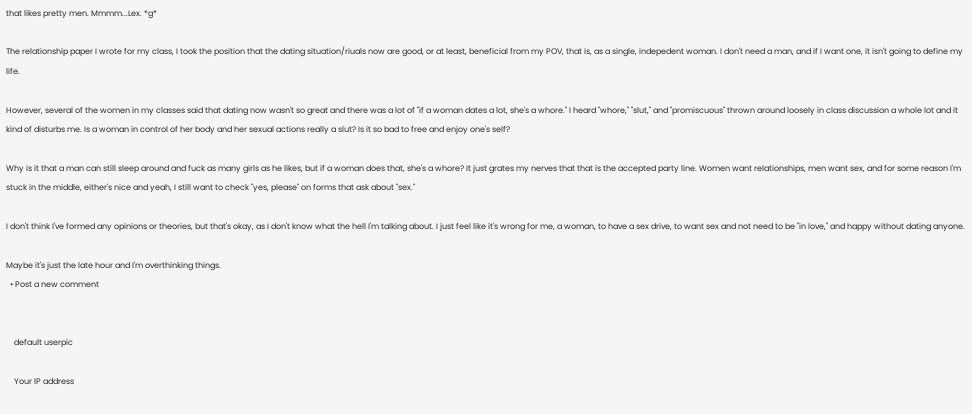that likes pretty men. Mmmm...Lex. *g*

The relationship paper I wrote for my class, I took the position that the dating situation/riuals now are good, or at least, beneficial from my POV, that is, as a single, indepedent woman. I don't need a man, and if I want one, it isn't going to define my life.

However, several of the women in my classes said that dating now wasn't so great and there was a lot of "if a woman dates a lot, she's a whore." I heard "whore," "slut," and "promiscuous" thrown around loosely in class discussion a whole lot and it kind of disturbs me. Is a woman in control of her body and her sexual actions really a slut? Is it so bad to free and enjoy one's self?

Why is it that a man can still sleep around and fuck as many girls as he likes, but if a woman does that, she's a whore? It just grates my nerves that that is the accepted party line. Women want relationships, men want sex, and for some reason I'm stuck in the middle, either's nice and yeah, I still want to check "yes, please" on forms that ask about "sex."

I don't think I've formed any opinions or theories, but that's okay, as I don't know what the hell I'm talking about. I just feel like it's wrong for me, a woman, to have a sex drive, to want sex and not need to be "in love," and happy without dating anyone.

Maybe it's just the late hour and I'm overthinking things.
  • Post a new comment


    default userpic

    Your IP address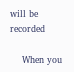will be recorded

    When you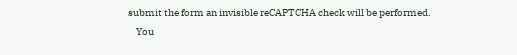submit the form an invisible reCAPTCHA check will be performed.
    You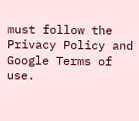must follow the Privacy Policy and Google Terms of use.